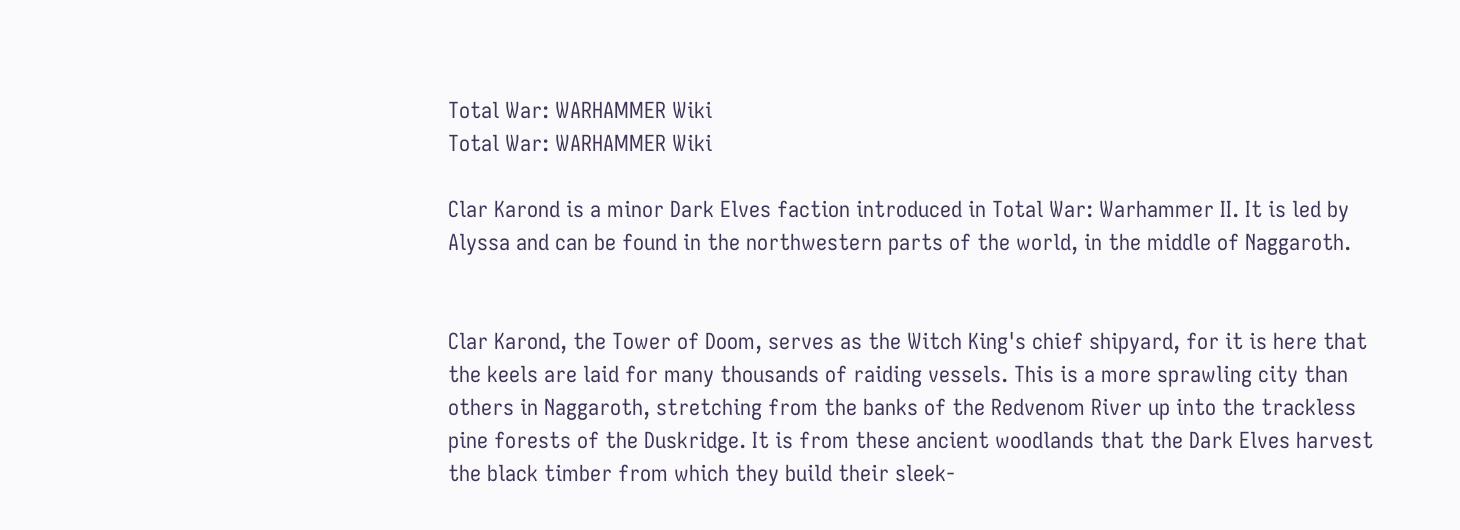Total War: WARHAMMER Wiki
Total War: WARHAMMER Wiki

Clar Karond is a minor Dark Elves faction introduced in Total War: Warhammer II. It is led by Alyssa and can be found in the northwestern parts of the world, in the middle of Naggaroth.


Clar Karond, the Tower of Doom, serves as the Witch King's chief shipyard, for it is here that the keels are laid for many thousands of raiding vessels. This is a more sprawling city than others in Naggaroth, stretching from the banks of the Redvenom River up into the trackless pine forests of the Duskridge. It is from these ancient woodlands that the Dark Elves harvest the black timber from which they build their sleek-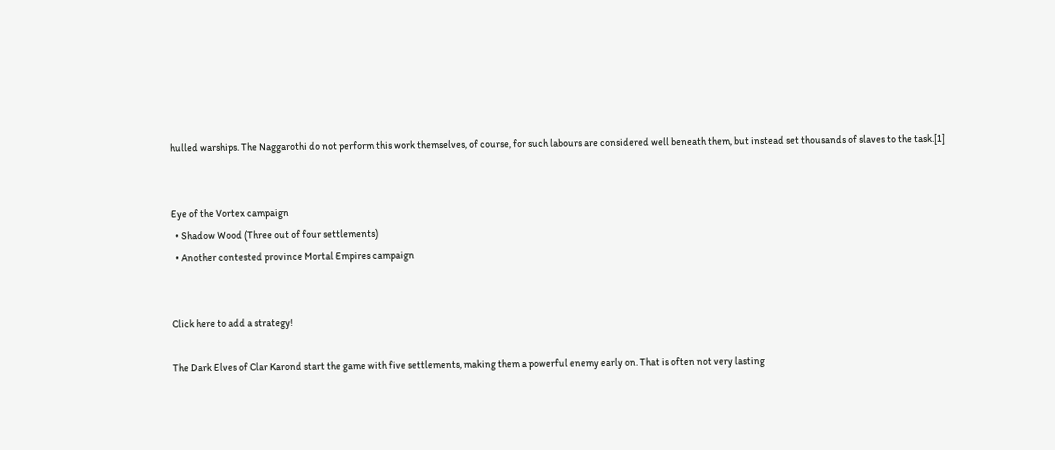hulled warships. The Naggarothi do not perform this work themselves, of course, for such labours are considered well beneath them, but instead set thousands of slaves to the task.[1]


Eye of the Vortex campaign
  • Shadow Wood (Three out of four settlements)
  • Another contested province Mortal Empires campaign


Click here to add a strategy!

The Dark Elves of Clar Karond start the game with five settlements, making them a powerful enemy early on. That is often not very lasting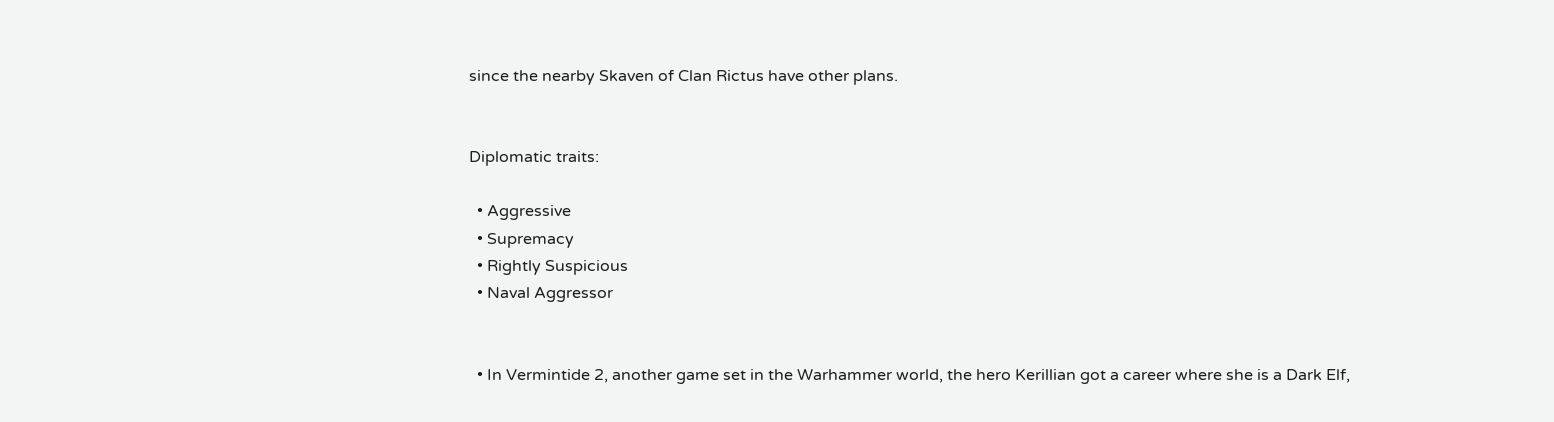since the nearby Skaven of Clan Rictus have other plans.


Diplomatic traits:

  • Aggressive
  • Supremacy
  • Rightly Suspicious
  • Naval Aggressor


  • In Vermintide 2, another game set in the Warhammer world, the hero Kerillian got a career where she is a Dark Elf,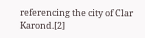referencing the city of Clar Karond.[2]